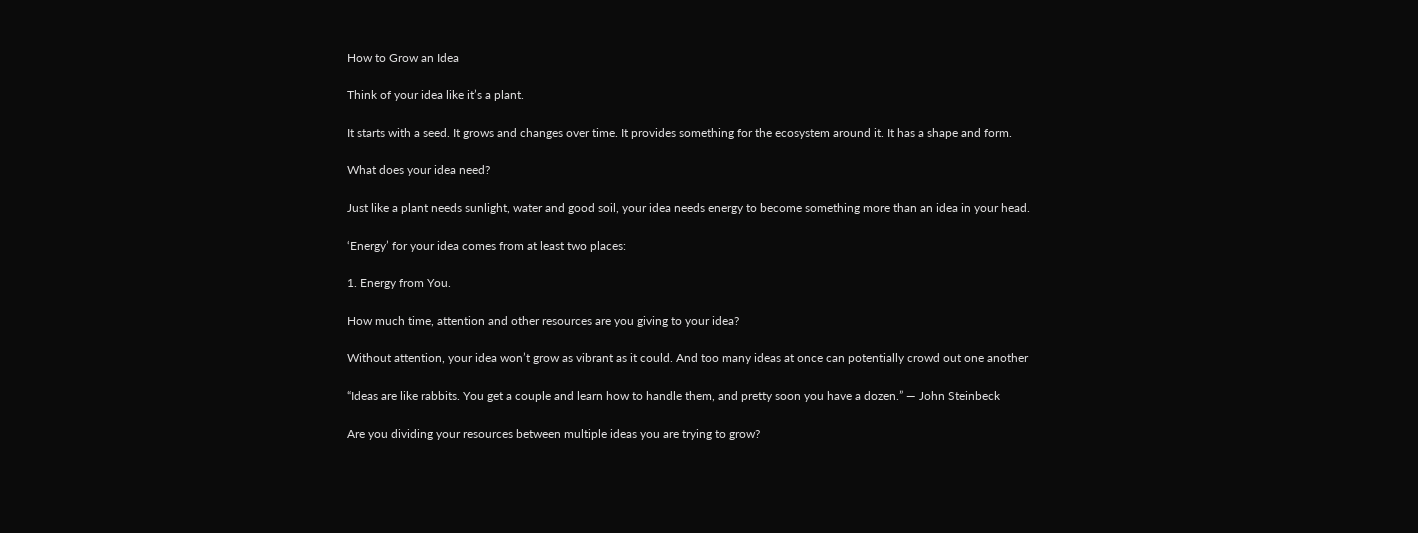How to Grow an Idea

Think of your idea like it’s a plant.

It starts with a seed. It grows and changes over time. It provides something for the ecosystem around it. It has a shape and form.

What does your idea need?

Just like a plant needs sunlight, water and good soil, your idea needs energy to become something more than an idea in your head.

‘Energy’ for your idea comes from at least two places:

1. Energy from You.

How much time, attention and other resources are you giving to your idea?

Without attention, your idea won’t grow as vibrant as it could. And too many ideas at once can potentially crowd out one another

“Ideas are like rabbits. You get a couple and learn how to handle them, and pretty soon you have a dozen.” — John Steinbeck

Are you dividing your resources between multiple ideas you are trying to grow?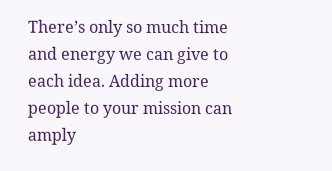There’s only so much time and energy we can give to each idea. Adding more people to your mission can amply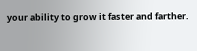your ability to grow it faster and farther.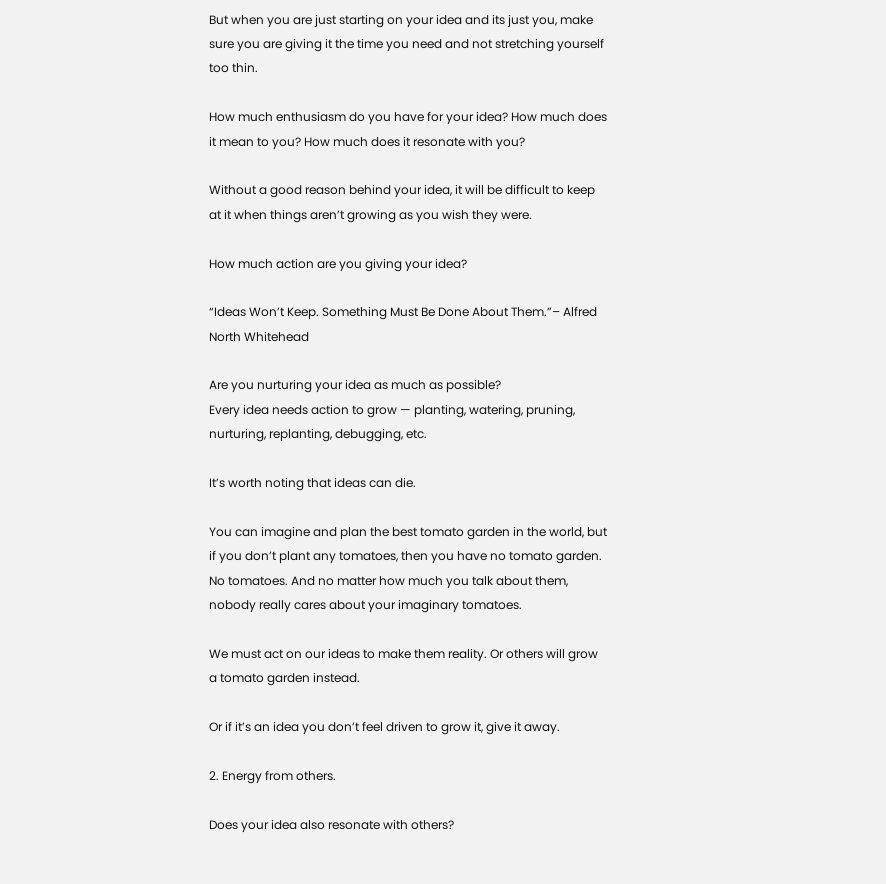But when you are just starting on your idea and its just you, make sure you are giving it the time you need and not stretching yourself too thin.

How much enthusiasm do you have for your idea? How much does it mean to you? How much does it resonate with you?

Without a good reason behind your idea, it will be difficult to keep at it when things aren’t growing as you wish they were.

How much action are you giving your idea?

“Ideas Won’t Keep. Something Must Be Done About Them.”– Alfred North Whitehead

Are you nurturing your idea as much as possible?
Every idea needs action to grow — planting, watering, pruning, nurturing, replanting, debugging, etc.

It’s worth noting that ideas can die.

You can imagine and plan the best tomato garden in the world, but if you don’t plant any tomatoes, then you have no tomato garden. No tomatoes. And no matter how much you talk about them, nobody really cares about your imaginary tomatoes.

We must act on our ideas to make them reality. Or others will grow a tomato garden instead.

Or if it’s an idea you don’t feel driven to grow it, give it away.

2. Energy from others.

Does your idea also resonate with others?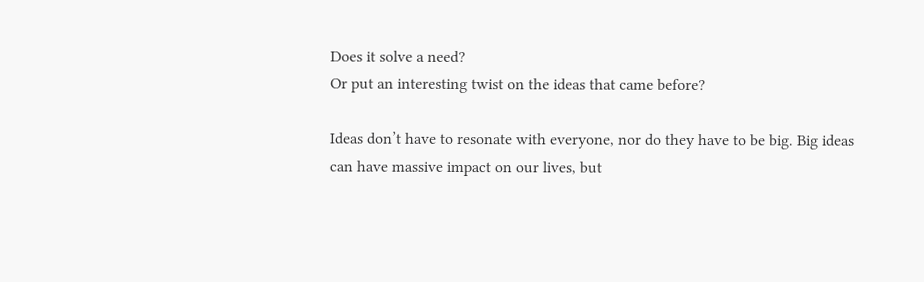Does it solve a need?
Or put an interesting twist on the ideas that came before?

Ideas don’t have to resonate with everyone, nor do they have to be big. Big ideas can have massive impact on our lives, but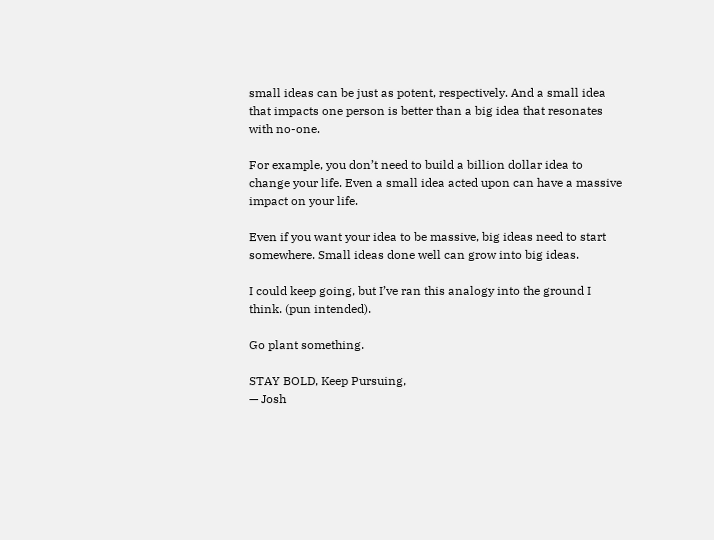small ideas can be just as potent, respectively. And a small idea that impacts one person is better than a big idea that resonates with no-one.

For example, you don’t need to build a billion dollar idea to change your life. Even a small idea acted upon can have a massive impact on your life.

Even if you want your idea to be massive, big ideas need to start somewhere. Small ideas done well can grow into big ideas.

I could keep going, but I’ve ran this analogy into the ground I think. (pun intended).

Go plant something.

STAY BOLD, Keep Pursuing,
— Josh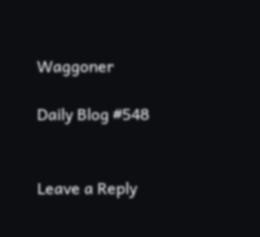Waggoner

Daily Blog #548


Leave a Reply